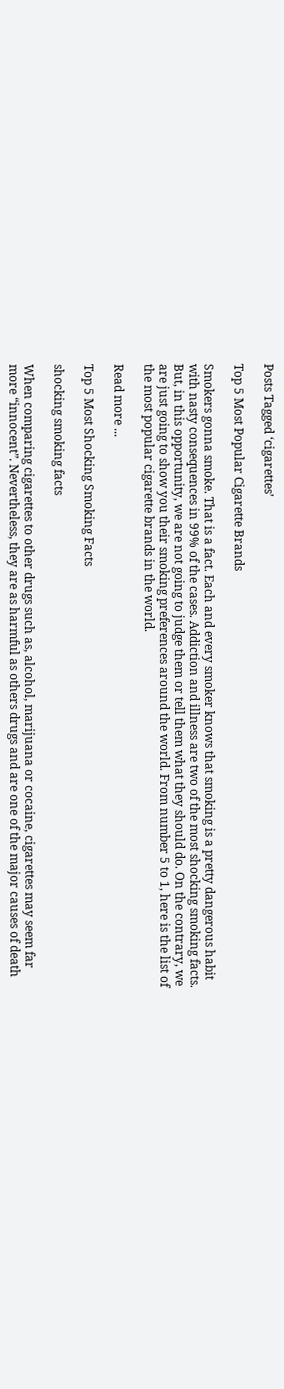Posts Tagged ‘cigarettes’

Top 5 Most Popular Cigarette Brands

Smokers gonna smoke. That is a fact. Each and every smoker knows that smoking is a pretty dangerous habit with nasty consequences in 99% of the cases. Addiction and illness are two of the most shocking smoking facts. But, in this opportunity, we are not going to judge them or tell them what they should do. On the contrary, we are just going to show you their smoking preferences around the world. From number 5 to 1, here is the list of the most popular cigarette brands in the world.

Read more ...

Top 5 Most Shocking Smoking Facts

shocking smoking facts

When comparing cigarettes to other drugs such as, alcohol, marijuana or cocaine, cigarettes may seem far more “innocent”. Nevertheless, they are as harmful as others drugs and are one of the major causes of death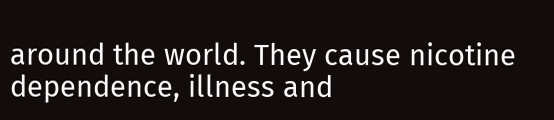around the world. They cause nicotine dependence, illness and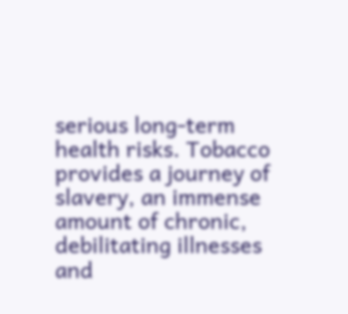serious long-term health risks. Tobacco provides a journey of slavery, an immense amount of chronic, debilitating illnesses and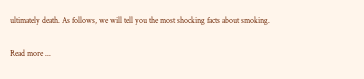ultimately death. As follows, we will tell you the most shocking facts about smoking.

Read more ...